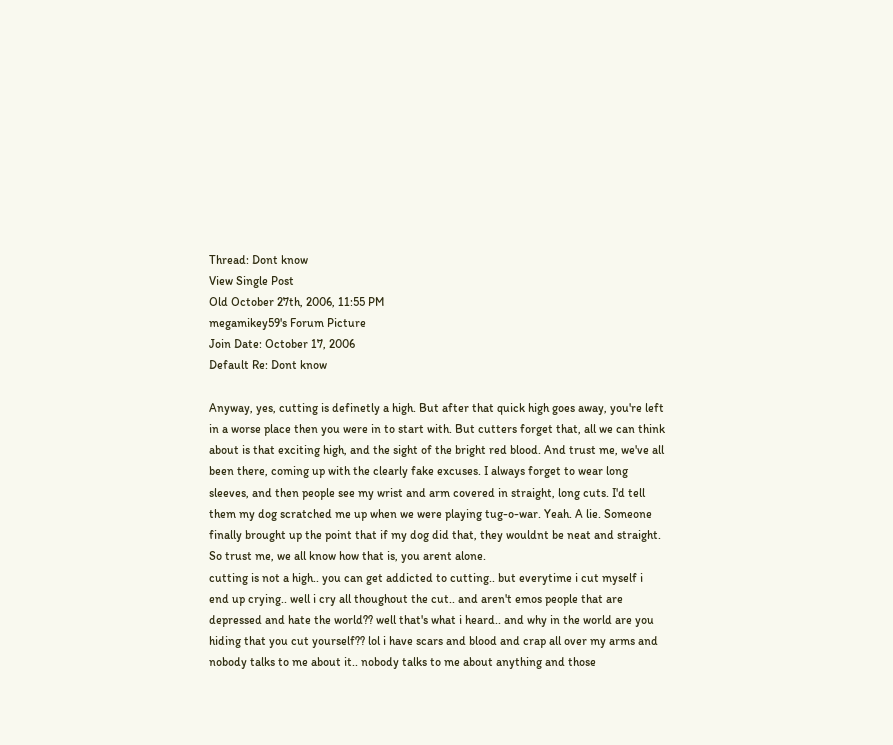Thread: Dont know
View Single Post
Old October 27th, 2006, 11:55 PM
megamikey59's Forum Picture
Join Date: October 17, 2006
Default Re: Dont know

Anyway, yes, cutting is definetly a high. But after that quick high goes away, you're left in a worse place then you were in to start with. But cutters forget that, all we can think about is that exciting high, and the sight of the bright red blood. And trust me, we've all been there, coming up with the clearly fake excuses. I always forget to wear long sleeves, and then people see my wrist and arm covered in straight, long cuts. I'd tell them my dog scratched me up when we were playing tug-o-war. Yeah. A lie. Someone finally brought up the point that if my dog did that, they wouldnt be neat and straight. So trust me, we all know how that is, you arent alone.
cutting is not a high.. you can get addicted to cutting.. but everytime i cut myself i end up crying.. well i cry all thoughout the cut.. and aren't emos people that are depressed and hate the world?? well that's what i heard.. and why in the world are you hiding that you cut yourself?? lol i have scars and blood and crap all over my arms and nobody talks to me about it.. nobody talks to me about anything and those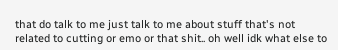that do talk to me just talk to me about stuff that's not related to cutting or emo or that shit.. oh well idk what else to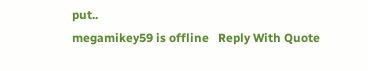put..
megamikey59 is offline   Reply With Quote